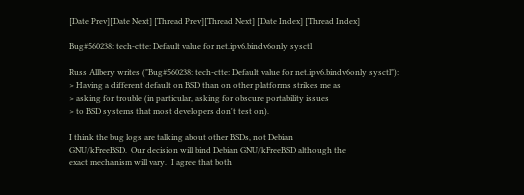[Date Prev][Date Next] [Thread Prev][Thread Next] [Date Index] [Thread Index]

Bug#560238: tech-ctte: Default value for net.ipv6.bindv6only sysctl

Russ Allbery writes ("Bug#560238: tech-ctte: Default value for net.ipv6.bindv6only sysctl"):
> Having a different default on BSD than on other platforms strikes me as
> asking for trouble (in particular, asking for obscure portability issues
> to BSD systems that most developers don't test on).

I think the bug logs are talking about other BSDs, not Debian
GNU/kFreeBSD.  Our decision will bind Debian GNU/kFreeBSD although the
exact mechanism will vary.  I agree that both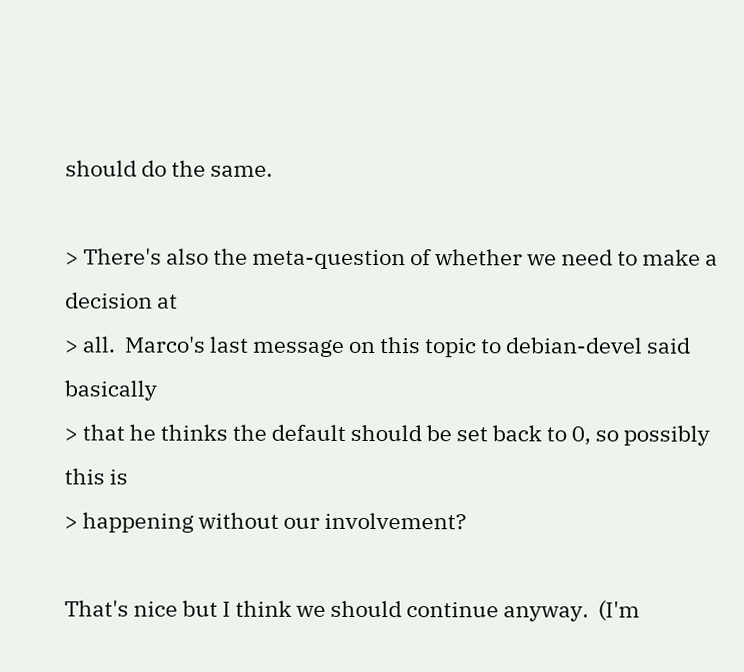should do the same.

> There's also the meta-question of whether we need to make a decision at
> all.  Marco's last message on this topic to debian-devel said basically
> that he thinks the default should be set back to 0, so possibly this is
> happening without our involvement?

That's nice but I think we should continue anyway.  (I'm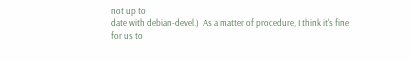not up to
date with debian-devel.)  As a matter of procedure, I think it's fine
for us to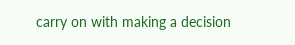carry on with making a decision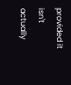provided it isn't actually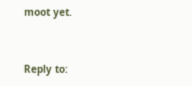moot yet.


Reply to: